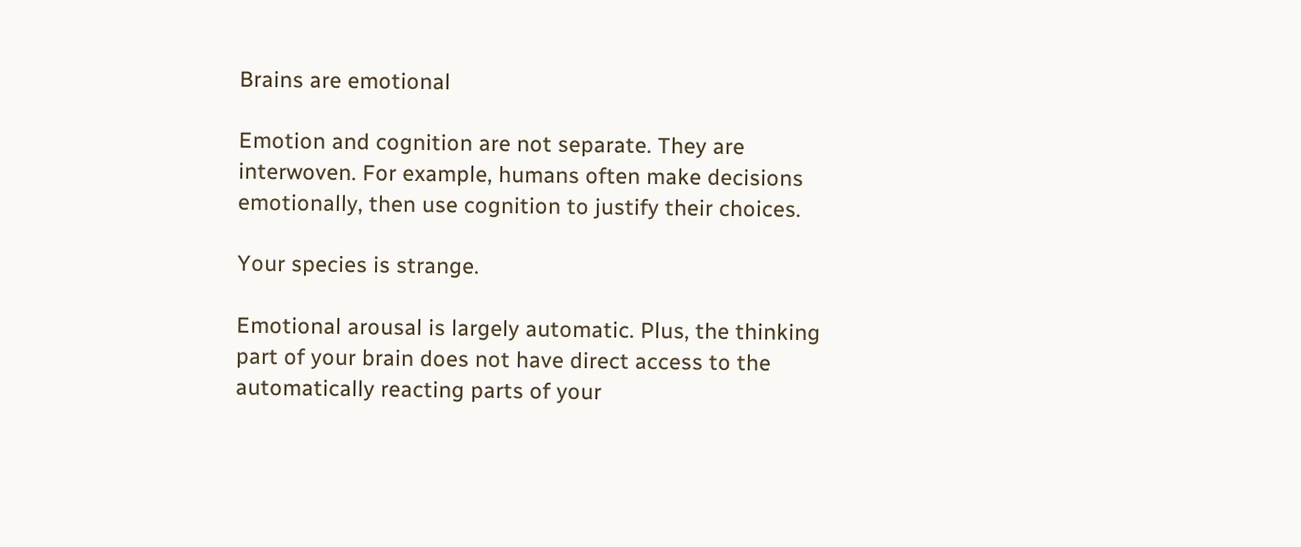Brains are emotional

Emotion and cognition are not separate. They are interwoven. For example, humans often make decisions emotionally, then use cognition to justify their choices.

Your species is strange.

Emotional arousal is largely automatic. Plus, the thinking part of your brain does not have direct access to the automatically reacting parts of your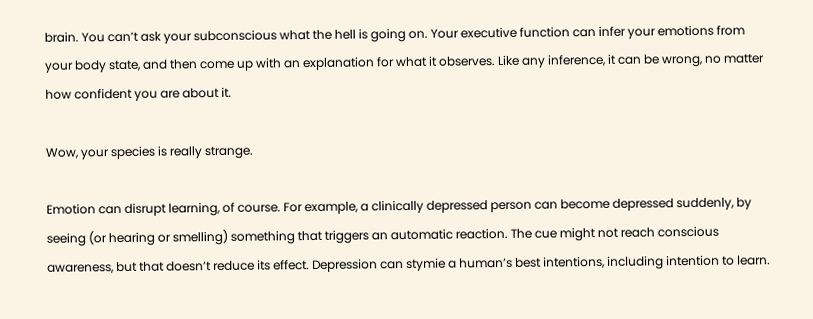brain. You can’t ask your subconscious what the hell is going on. Your executive function can infer your emotions from your body state, and then come up with an explanation for what it observes. Like any inference, it can be wrong, no matter how confident you are about it.

Wow, your species is really strange.

Emotion can disrupt learning, of course. For example, a clinically depressed person can become depressed suddenly, by seeing (or hearing or smelling) something that triggers an automatic reaction. The cue might not reach conscious awareness, but that doesn’t reduce its effect. Depression can stymie a human’s best intentions, including intention to learn.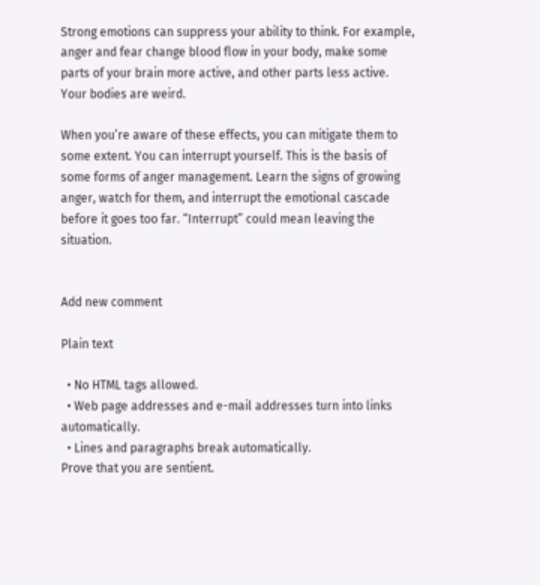Strong emotions can suppress your ability to think. For example, anger and fear change blood flow in your body, make some parts of your brain more active, and other parts less active. Your bodies are weird.

When you’re aware of these effects, you can mitigate them to some extent. You can interrupt yourself. This is the basis of some forms of anger management. Learn the signs of growing anger, watch for them, and interrupt the emotional cascade before it goes too far. “Interrupt” could mean leaving the situation.


Add new comment

Plain text

  • No HTML tags allowed.
  • Web page addresses and e-mail addresses turn into links automatically.
  • Lines and paragraphs break automatically.
Prove that you are sentient.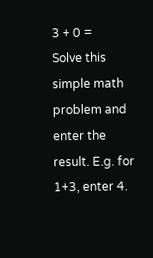3 + 0 =
Solve this simple math problem and enter the result. E.g. for 1+3, enter 4.